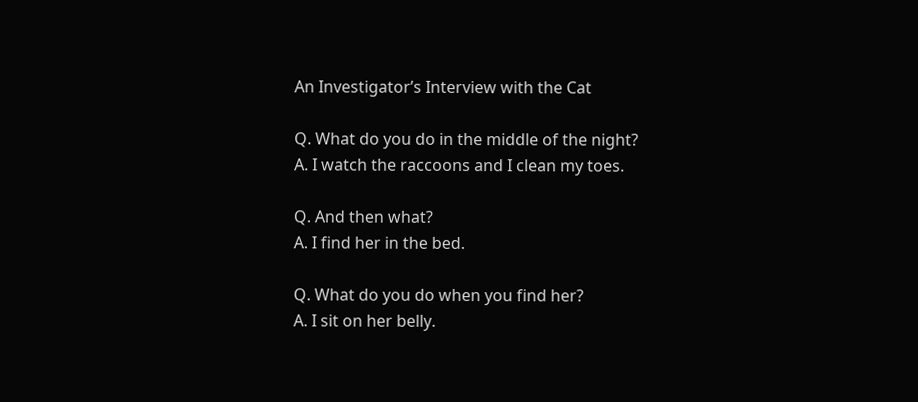An Investigator’s Interview with the Cat

Q. What do you do in the middle of the night?
A. I watch the raccoons and I clean my toes.

Q. And then what?
A. I find her in the bed.

Q. What do you do when you find her?
A. I sit on her belly.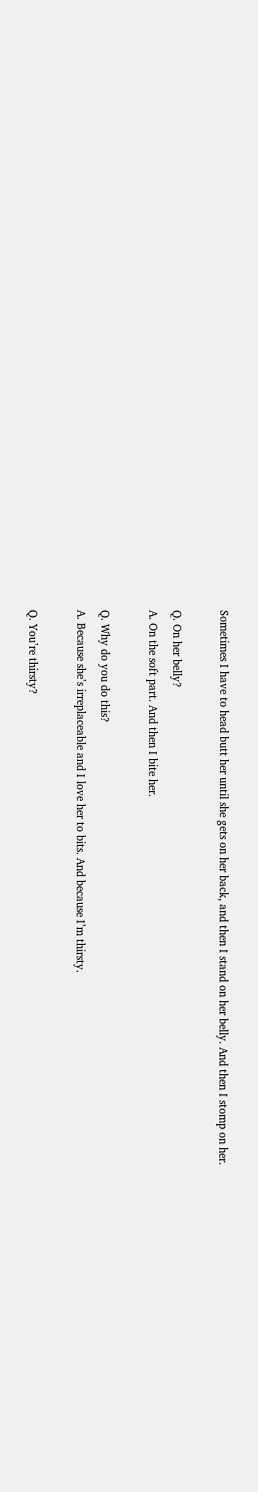Sometimes I have to head butt her until she gets on her back, and then I stand on her belly. And then I stomp on her.

Q. On her belly?
A. On the soft part. And then I bite her.

Q. Why do you do this?
A. Because she’s irreplaceable and I love her to bits. And because I’m thirsty.

Q. You’re thirsty?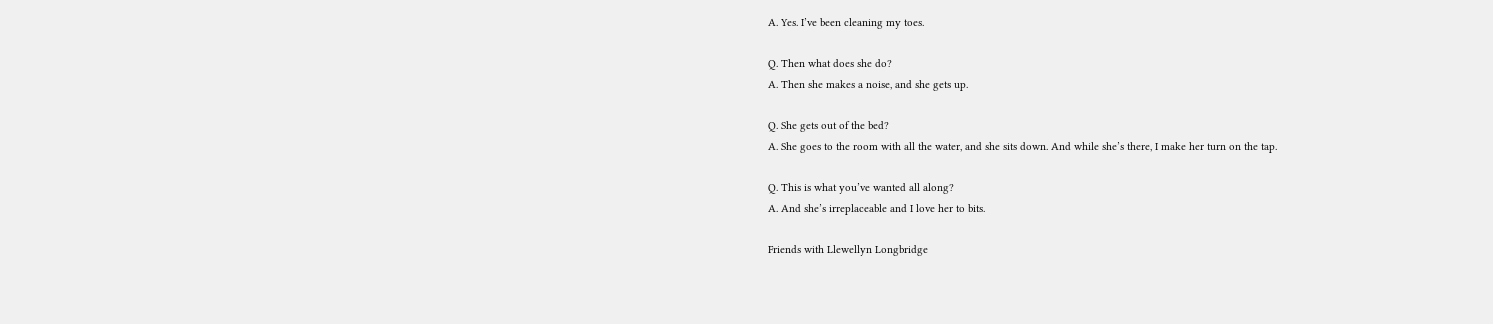A. Yes. I’ve been cleaning my toes.

Q. Then what does she do?
A. Then she makes a noise, and she gets up.

Q. She gets out of the bed?
A. She goes to the room with all the water, and she sits down. And while she’s there, I make her turn on the tap.

Q. This is what you’ve wanted all along?
A. And she’s irreplaceable and I love her to bits.

Friends with Llewellyn Longbridge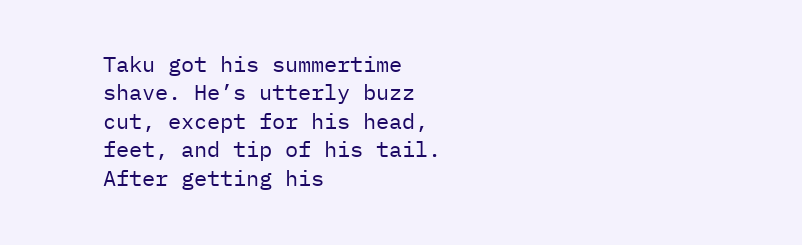Taku got his summertime shave. He’s utterly buzz cut, except for his head, feet, and tip of his tail. After getting his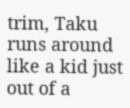trim, Taku runs around like a kid just out of a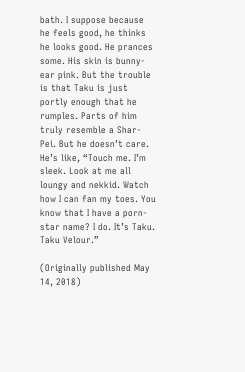bath. I suppose because he feels good, he thinks he looks good. He prances some. His skin is bunny-ear pink. But the trouble is that Taku is just portly enough that he rumples. Parts of him truly resemble a Shar-Pei. But he doesn’t care. He’s like, “Touch me. I’m sleek. Look at me all loungy and nekkid. Watch how I can fan my toes. You know that I have a porn-star name? I do. It’s Taku. Taku Velour.”

(Originally published May 14, 2018)